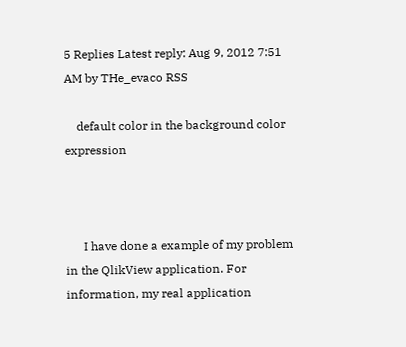5 Replies Latest reply: Aug 9, 2012 7:51 AM by THe_evaco RSS

    default color in the background color expression



      I have done a example of my problem in the QlikView application. For information, my real application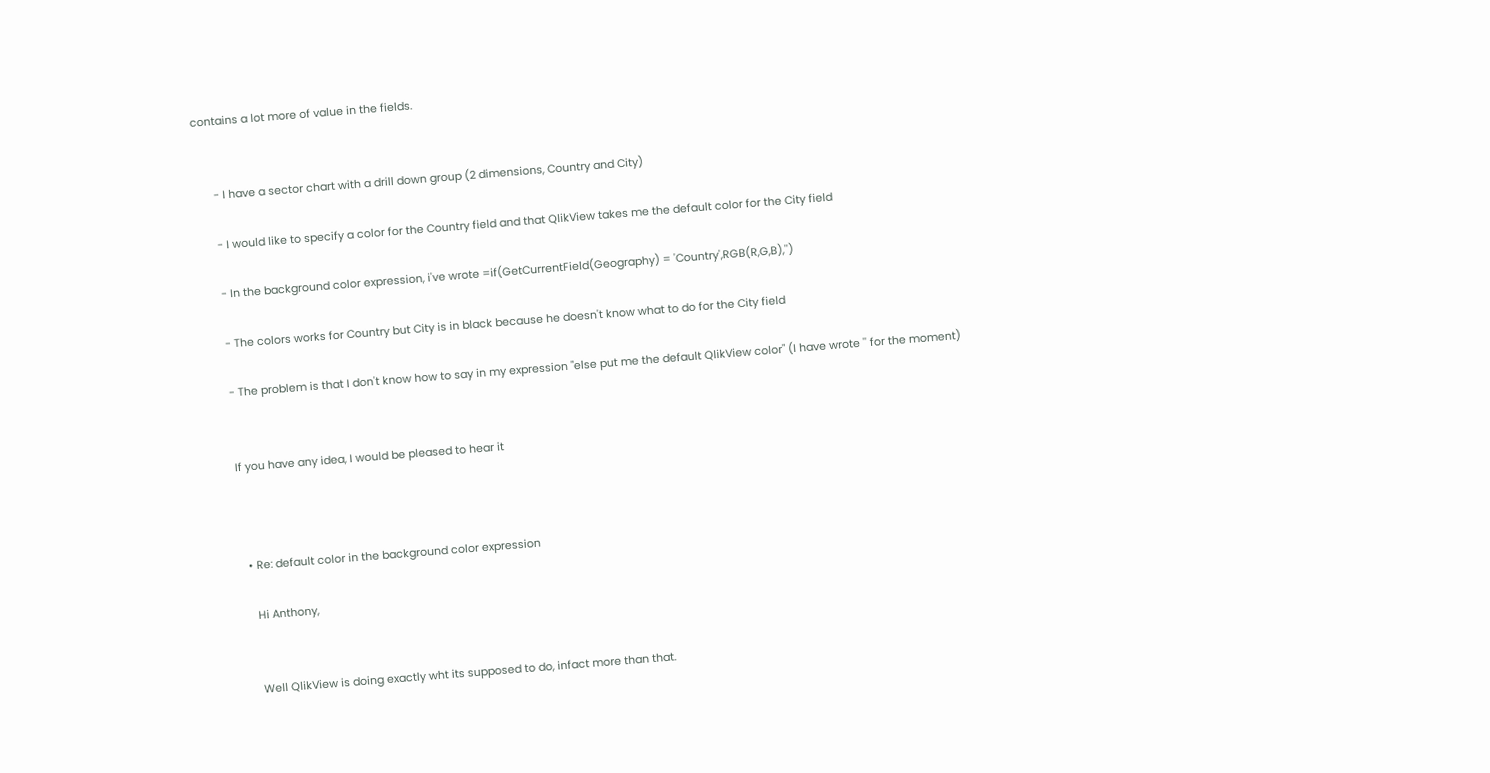contains a lot more of value in the fields.


      - I have a sector chart with a drill down group (2 dimensions, Country and City)

      - I would like to specify a color for the Country field and that QlikView takes me the default color for the City field

      - In the background color expression, i've wrote =if(GetCurrentField(Geography) = 'Country',RGB(R,G,B),'')

      - The colors works for Country but City is in black because he doesn't know what to do for the City field

      - The problem is that I don't know how to say in my expression "else put me the default QlikView color" (I have wrote '' for the moment)


      If you have any idea, I would be pleased to hear it



        • Re: default color in the background color expression

          Hi Anthony,


          Well QlikView is doing exactly wht its supposed to do, infact more than that.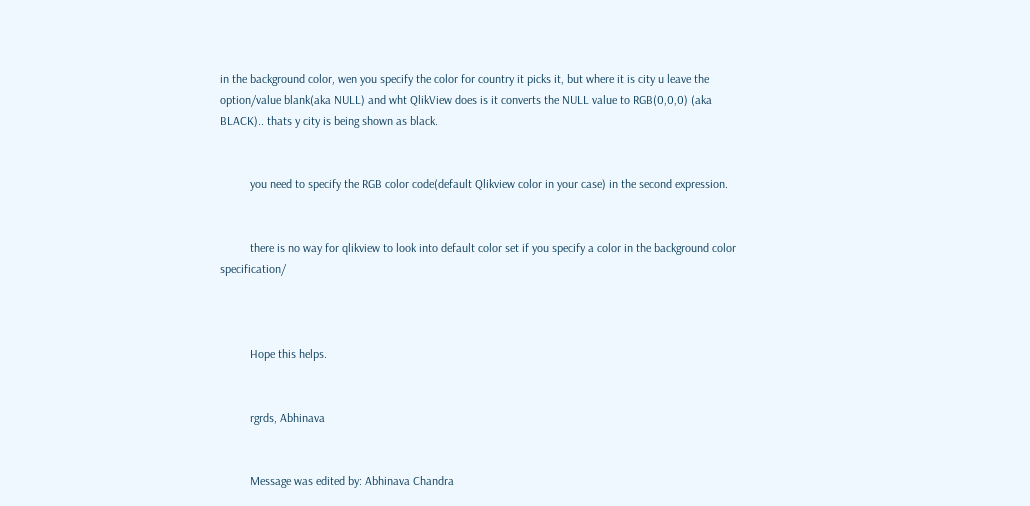in the background color, wen you specify the color for country it picks it, but where it is city u leave the option/value blank(aka NULL) and wht QlikView does is it converts the NULL value to RGB(0,0,0) (aka BLACK).. thats y city is being shown as black.


          you need to specify the RGB color code(default Qlikview color in your case) in the second expression.


          there is no way for qlikview to look into default color set if you specify a color in the background color specification/



          Hope this helps.


          rgrds, Abhinava


          Message was edited by: Abhinava Chandra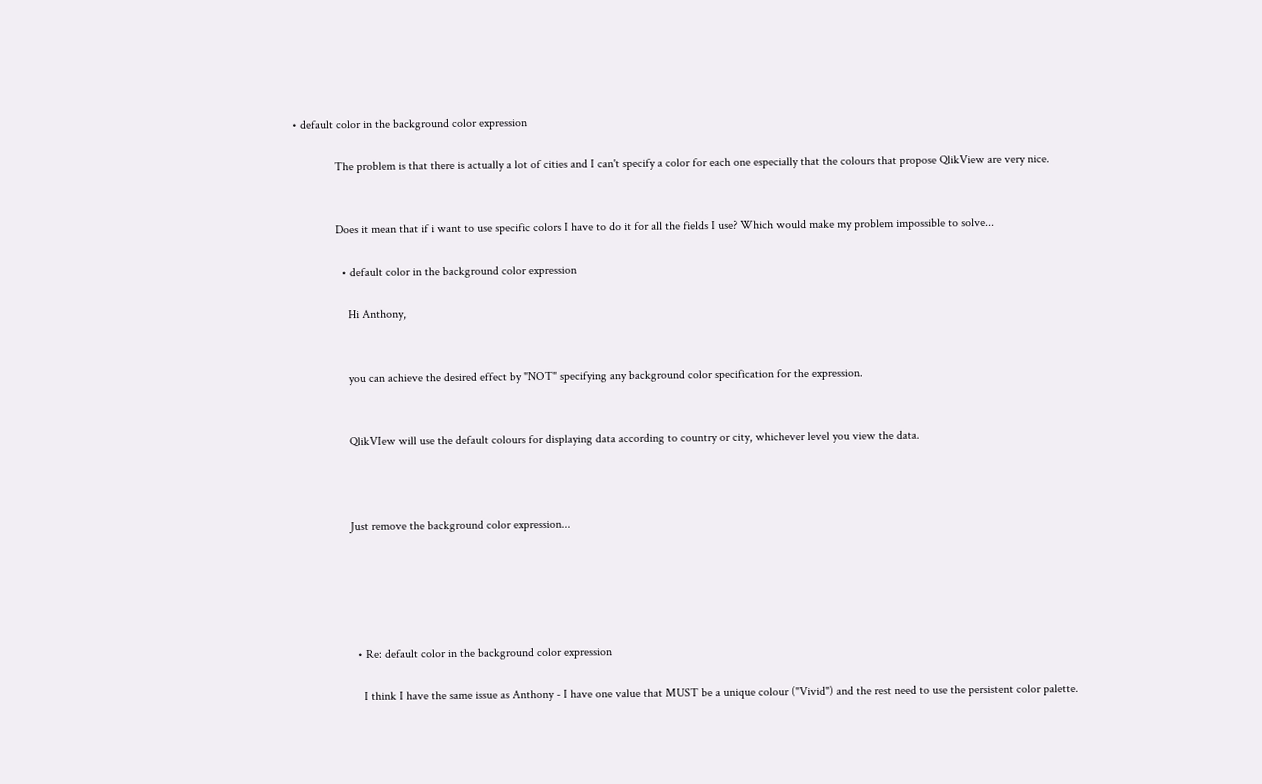• default color in the background color expression

              The problem is that there is actually a lot of cities and I can't specify a color for each one especially that the colours that propose QlikView are very nice.


              Does it mean that if i want to use specific colors I have to do it for all the fields I use? Which would make my problem impossible to solve...

                • default color in the background color expression

                  Hi Anthony,


                  you can achieve the desired effect by "NOT" specifying any background color specification for the expression.


                  QlikVIew will use the default colours for displaying data according to country or city, whichever level you view the data.



                  Just remove the background color expression...





                    • Re: default color in the background color expression

                      I think I have the same issue as Anthony - I have one value that MUST be a unique colour ("Vivid") and the rest need to use the persistent color palette.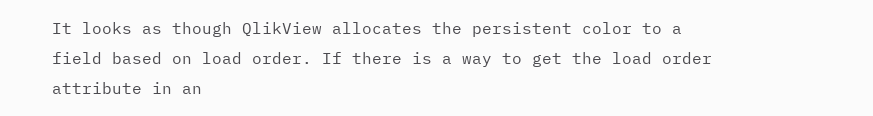It looks as though QlikView allocates the persistent color to a field based on load order. If there is a way to get the load order attribute in an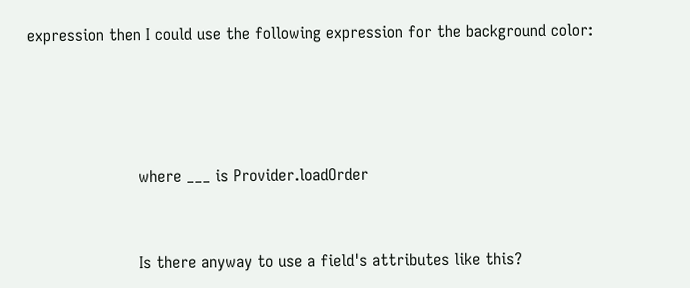expression then I could use the following expression for the background color:




                      where ___ is Provider.loadOrder


                      Is there anyway to use a field's attributes like this?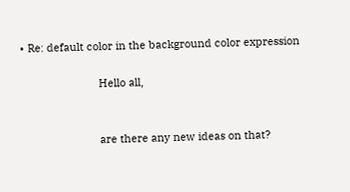• Re: default color in the background color expression

                          Hello all,


                          are there any new ideas on that?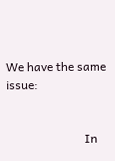We have the same issue:


                          In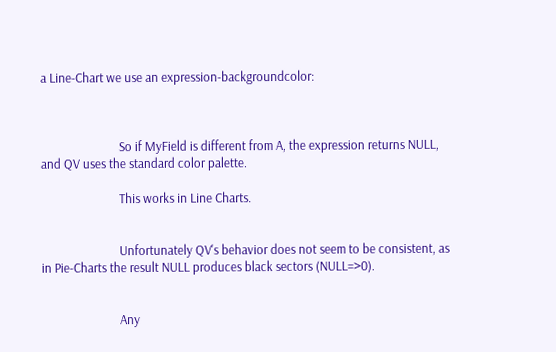a Line-Chart we use an expression-backgroundcolor:



                          So if MyField is different from A, the expression returns NULL, and QV uses the standard color palette.

                          This works in Line Charts.


                          Unfortunately QV's behavior does not seem to be consistent, as in Pie-Charts the result NULL produces black sectors (NULL=>0).


                          Any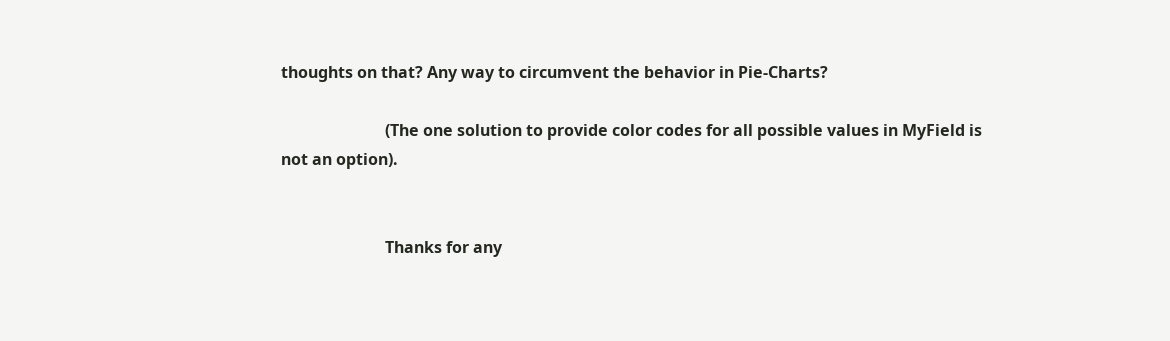thoughts on that? Any way to circumvent the behavior in Pie-Charts?

                          (The one solution to provide color codes for all possible values in MyField is not an option).


                          Thanks for any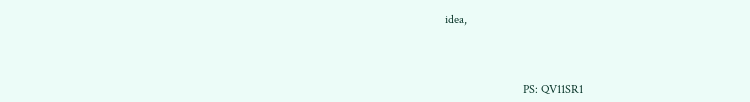idea,



                          PS: QV11SR1